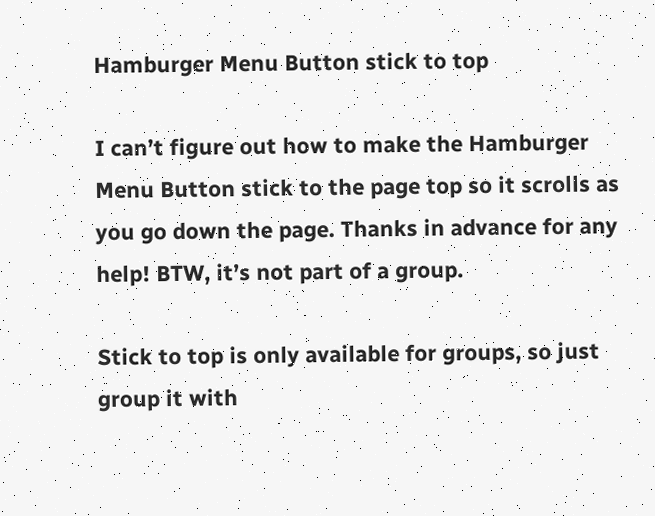Hamburger Menu Button stick to top

I can’t figure out how to make the Hamburger Menu Button stick to the page top so it scrolls as you go down the page. Thanks in advance for any help! BTW, it’s not part of a group.

Stick to top is only available for groups, so just group it with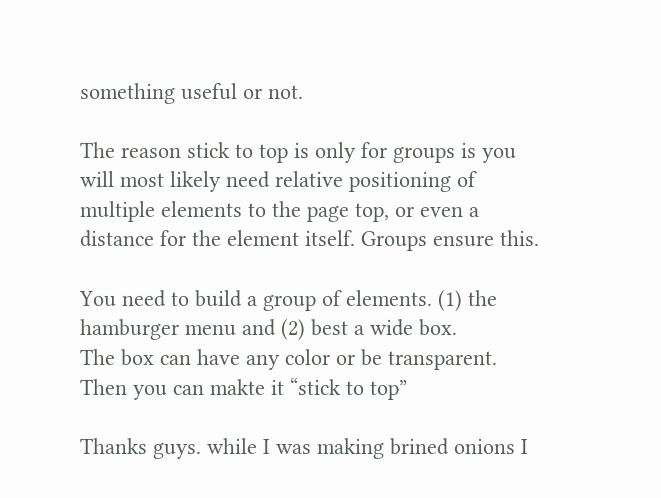something useful or not.

The reason stick to top is only for groups is you will most likely need relative positioning of multiple elements to the page top, or even a distance for the element itself. Groups ensure this.

You need to build a group of elements. (1) the hamburger menu and (2) best a wide box.
The box can have any color or be transparent.
Then you can makte it “stick to top”

Thanks guys. while I was making brined onions I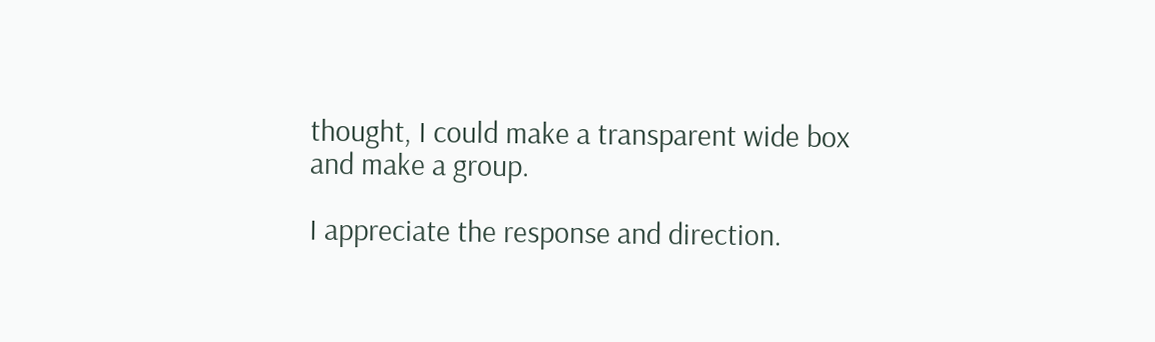thought, I could make a transparent wide box and make a group.

I appreciate the response and direction.